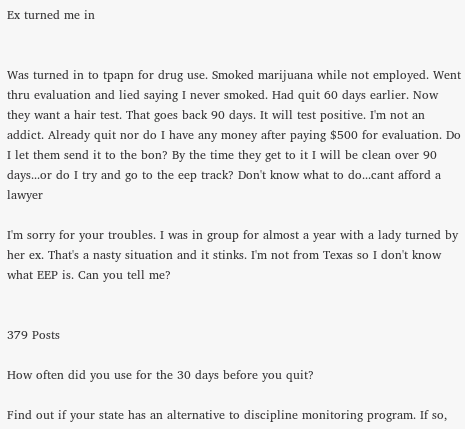Ex turned me in


Was turned in to tpapn for drug use. Smoked marijuana while not employed. Went thru evaluation and lied saying I never smoked. Had quit 60 days earlier. Now they want a hair test. That goes back 90 days. It will test positive. I'm not an addict. Already quit nor do I have any money after paying $500 for evaluation. Do I let them send it to the bon? By the time they get to it I will be clean over 90 days...or do I try and go to the eep track? Don't know what to do...cant afford a lawyer

I'm sorry for your troubles. I was in group for almost a year with a lady turned by her ex. That's a nasty situation and it stinks. I'm not from Texas so I don't know what EEP is. Can you tell me?


379 Posts

How often did you use for the 30 days before you quit?

Find out if your state has an alternative to discipline monitoring program. If so,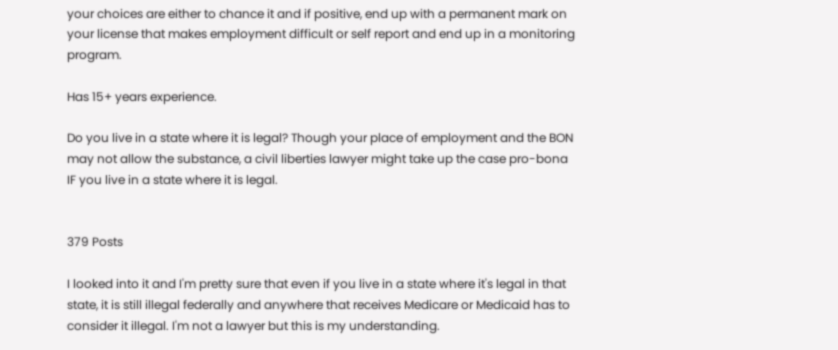your choices are either to chance it and if positive, end up with a permanent mark on your license that makes employment difficult or self report and end up in a monitoring program.

Has 15+ years experience.

Do you live in a state where it is legal? Though your place of employment and the BON may not allow the substance, a civil liberties lawyer might take up the case pro-bona IF you live in a state where it is legal.


379 Posts

I looked into it and I'm pretty sure that even if you live in a state where it's legal in that state, it is still illegal federally and anywhere that receives Medicare or Medicaid has to consider it illegal. I'm not a lawyer but this is my understanding.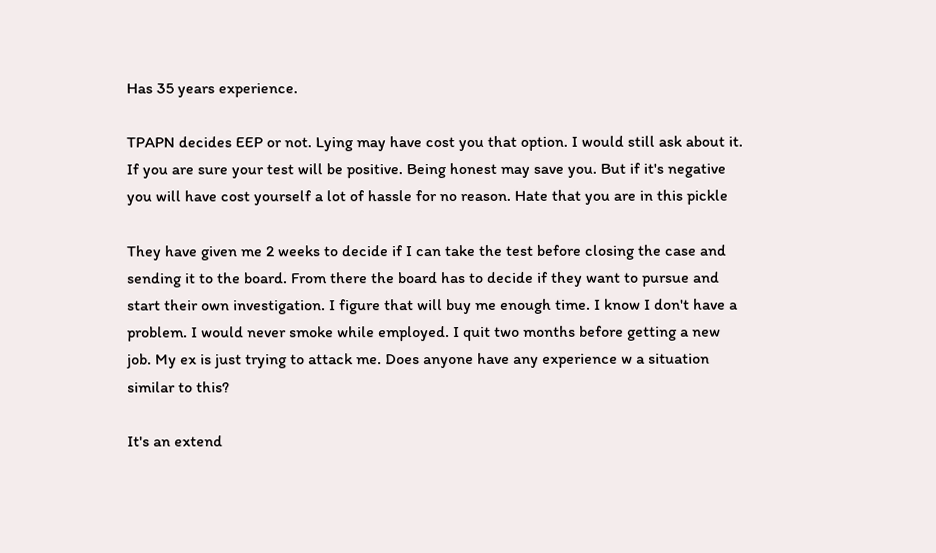Has 35 years experience.

TPAPN decides EEP or not. Lying may have cost you that option. I would still ask about it. If you are sure your test will be positive. Being honest may save you. But if it's negative you will have cost yourself a lot of hassle for no reason. Hate that you are in this pickle

They have given me 2 weeks to decide if I can take the test before closing the case and sending it to the board. From there the board has to decide if they want to pursue and start their own investigation. I figure that will buy me enough time. I know I don't have a problem. I would never smoke while employed. I quit two months before getting a new job. My ex is just trying to attack me. Does anyone have any experience w a situation similar to this?

It's an extend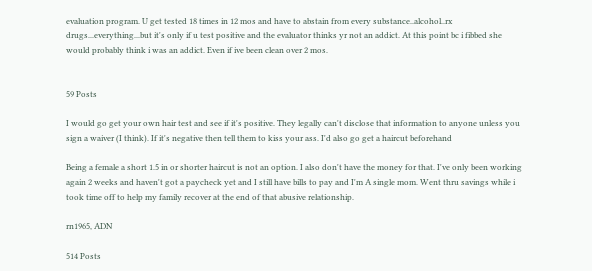evaluation program. U get tested 18 times in 12 mos and have to abstain from every substance..alcohol..rx drugs...everything...but it's only if u test positive and the evaluator thinks yr not an addict. At this point bc i fibbed she would probably think i was an addict. Even if ive been clean over 2 mos.


59 Posts

I would go get your own hair test and see if it's positive. They legally can't disclose that information to anyone unless you sign a waiver (I think). If it's negative then tell them to kiss your ass. I'd also go get a haircut beforehand

Being a female a short 1.5 in or shorter haircut is not an option. I also don't have the money for that. I've only been working again 2 weeks and haven't got a paycheck yet and I still have bills to pay and I'm A single mom. Went thru savings while i took time off to help my family recover at the end of that abusive relationship.

rn1965, ADN

514 Posts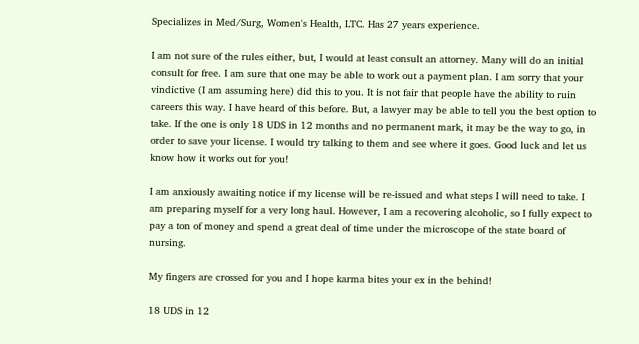Specializes in Med/Surg, Women's Health, LTC. Has 27 years experience.

I am not sure of the rules either, but, I would at least consult an attorney. Many will do an initial consult for free. I am sure that one may be able to work out a payment plan. I am sorry that your vindictive (I am assuming here) did this to you. It is not fair that people have the ability to ruin careers this way. I have heard of this before. But, a lawyer may be able to tell you the best option to take. If the one is only 18 UDS in 12 months and no permanent mark, it may be the way to go, in order to save your license. I would try talking to them and see where it goes. Good luck and let us know how it works out for you!

I am anxiously awaiting notice if my license will be re-issued and what steps I will need to take. I am preparing myself for a very long haul. However, I am a recovering alcoholic, so I fully expect to pay a ton of money and spend a great deal of time under the microscope of the state board of nursing.

My fingers are crossed for you and I hope karma bites your ex in the behind!

18 UDS in 12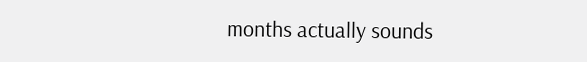months actually sounds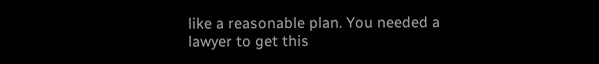like a reasonable plan. You needed a lawyer to get this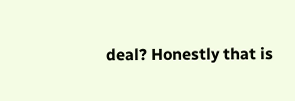deal? Honestly that is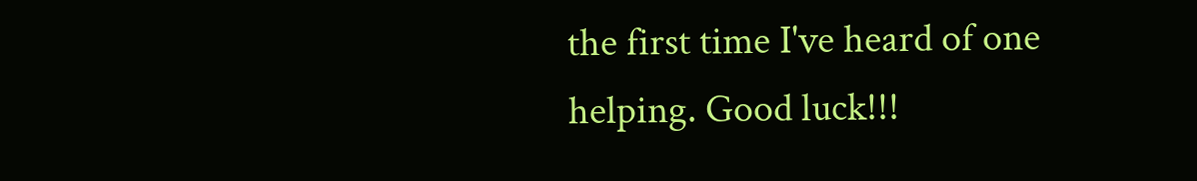the first time I've heard of one helping. Good luck!!!